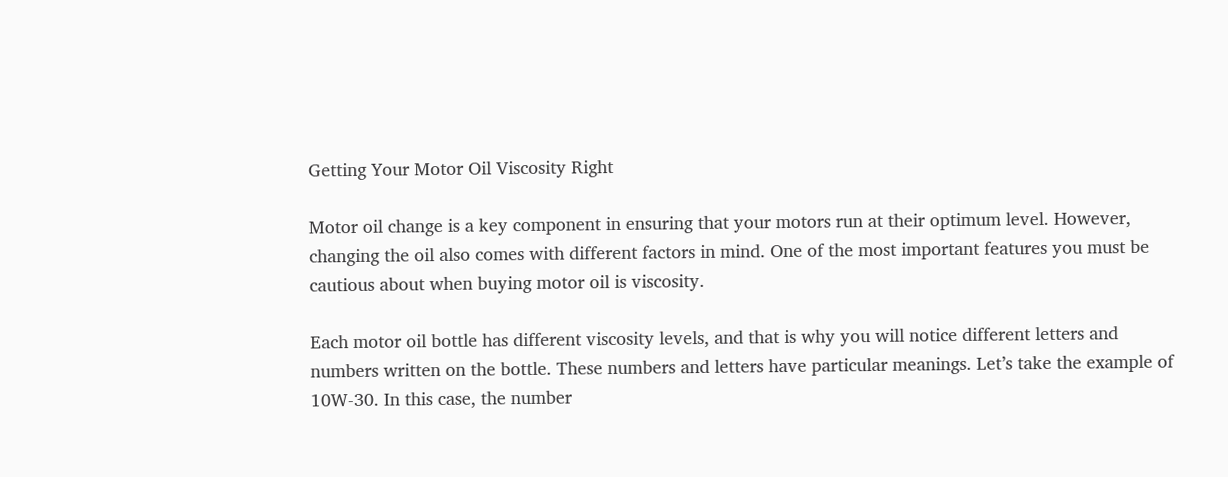Getting Your Motor Oil Viscosity Right

Motor oil change is a key component in ensuring that your motors run at their optimum level. However, changing the oil also comes with different factors in mind. One of the most important features you must be cautious about when buying motor oil is viscosity.

Each motor oil bottle has different viscosity levels, and that is why you will notice different letters and numbers written on the bottle. These numbers and letters have particular meanings. Let’s take the example of 10W-30. In this case, the number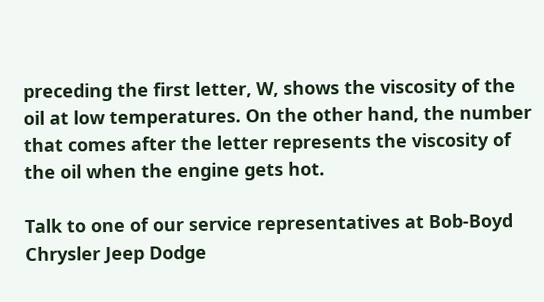preceding the first letter, W, shows the viscosity of the oil at low temperatures. On the other hand, the number that comes after the letter represents the viscosity of the oil when the engine gets hot.

Talk to one of our service representatives at Bob-Boyd Chrysler Jeep Dodge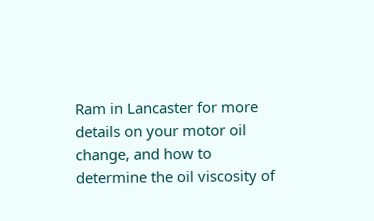Ram in Lancaster for more details on your motor oil change, and how to determine the oil viscosity of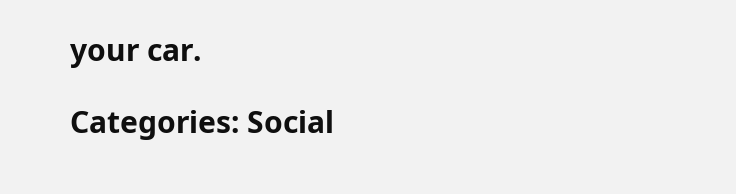your car.

Categories: Social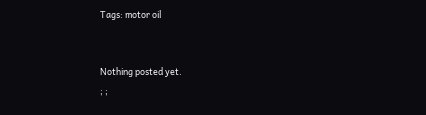Tags: motor oil


Nothing posted yet.
; ;